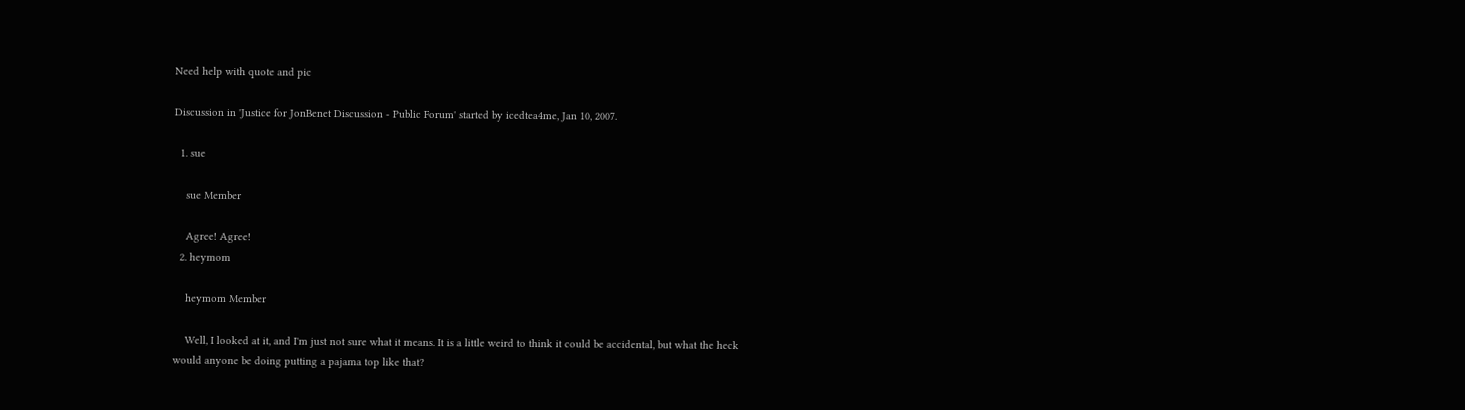Need help with quote and pic

Discussion in 'Justice for JonBenet Discussion - Public Forum' started by icedtea4me, Jan 10, 2007.

  1. sue

    sue Member

    Agree! Agree!
  2. heymom

    heymom Member

    Well, I looked at it, and I'm just not sure what it means. It is a little weird to think it could be accidental, but what the heck would anyone be doing putting a pajama top like that?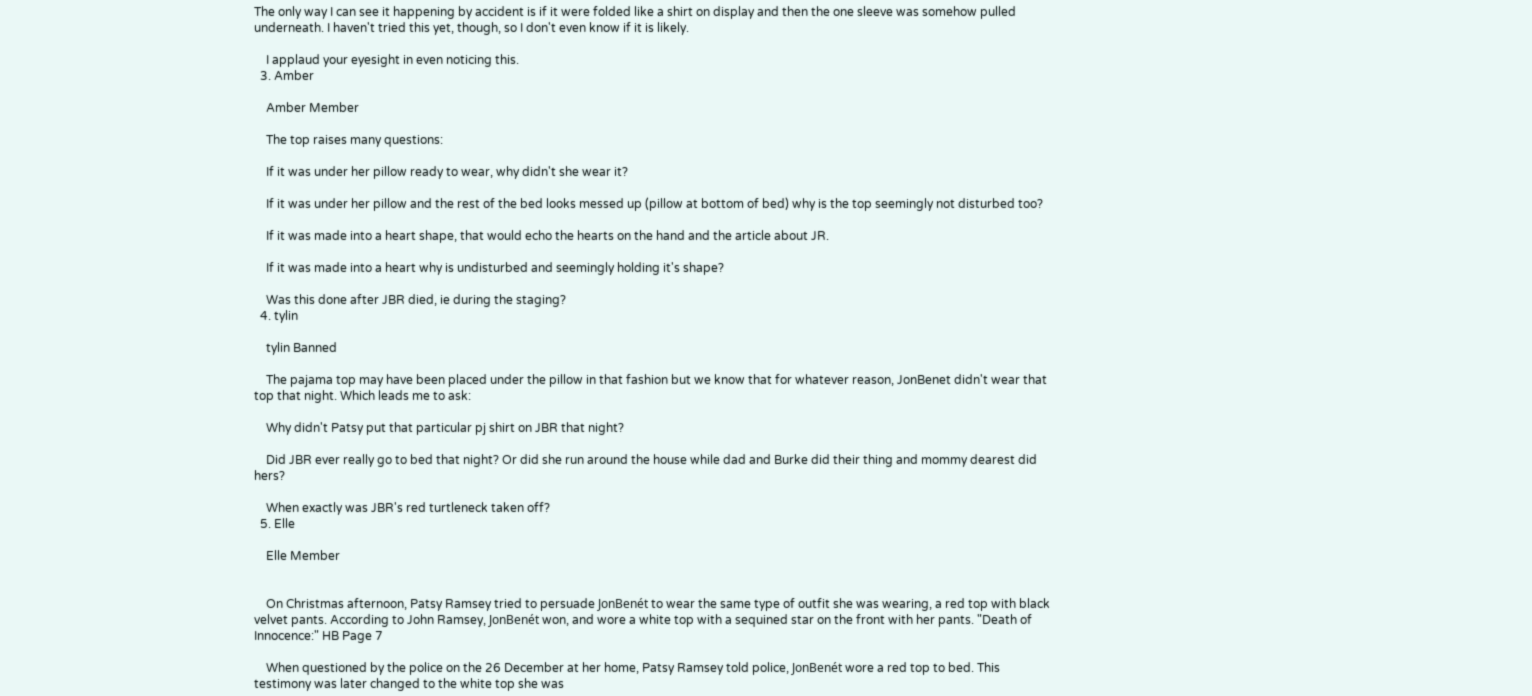The only way I can see it happening by accident is if it were folded like a shirt on display and then the one sleeve was somehow pulled underneath. I haven't tried this yet, though, so I don't even know if it is likely.

    I applaud your eyesight in even noticing this.
  3. Amber

    Amber Member

    The top raises many questions:

    If it was under her pillow ready to wear, why didn't she wear it?

    If it was under her pillow and the rest of the bed looks messed up (pillow at bottom of bed) why is the top seemingly not disturbed too?

    If it was made into a heart shape, that would echo the hearts on the hand and the article about JR.

    If it was made into a heart why is undisturbed and seemingly holding it's shape?

    Was this done after JBR died, ie during the staging?
  4. tylin

    tylin Banned

    The pajama top may have been placed under the pillow in that fashion but we know that for whatever reason, JonBenet didn't wear that top that night. Which leads me to ask:

    Why didn't Patsy put that particular pj shirt on JBR that night?

    Did JBR ever really go to bed that night? Or did she run around the house while dad and Burke did their thing and mommy dearest did hers?

    When exactly was JBR's red turtleneck taken off?
  5. Elle

    Elle Member


    On Christmas afternoon, Patsy Ramsey tried to persuade JonBenét to wear the same type of outfit she was wearing, a red top with black velvet pants. According to John Ramsey, JonBenét won, and wore a white top with a sequined star on the front with her pants. "Death of Innocence:" HB Page 7

    When questioned by the police on the 26 December at her home, Patsy Ramsey told police, JonBenét wore a red top to bed. This testimony was later changed to the white top she was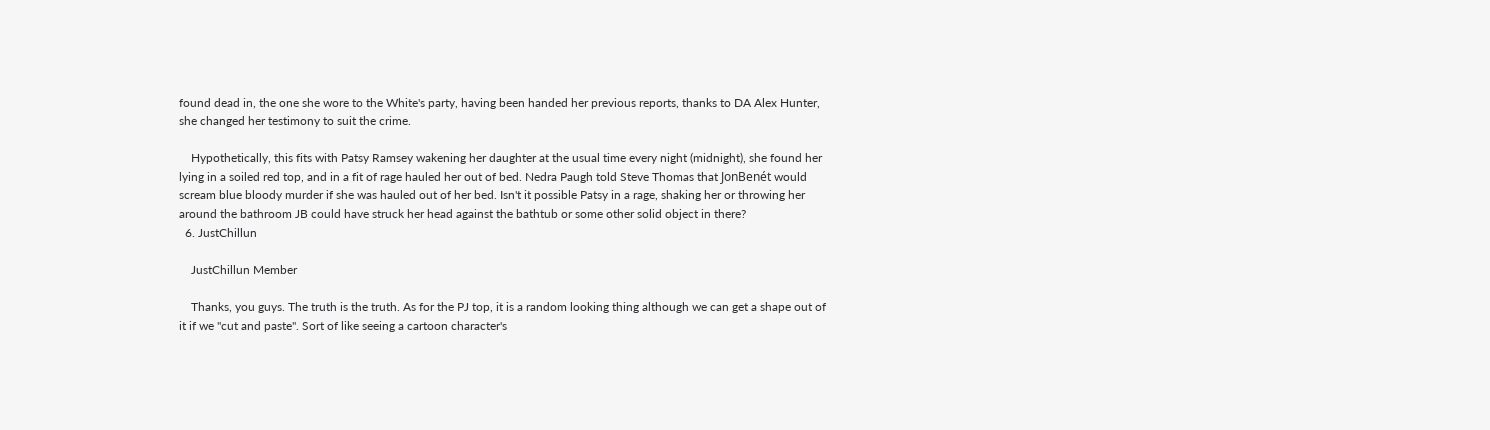found dead in, the one she wore to the White's party, having been handed her previous reports, thanks to DA Alex Hunter, she changed her testimony to suit the crime.

    Hypothetically, this fits with Patsy Ramsey wakening her daughter at the usual time every night (midnight), she found her lying in a soiled red top, and in a fit of rage hauled her out of bed. Nedra Paugh told Steve Thomas that JonBenét would scream blue bloody murder if she was hauled out of her bed. Isn't it possible Patsy in a rage, shaking her or throwing her around the bathroom JB could have struck her head against the bathtub or some other solid object in there?
  6. JustChillun

    JustChillun Member

    Thanks, you guys. The truth is the truth. As for the PJ top, it is a random looking thing although we can get a shape out of it if we "cut and paste". Sort of like seeing a cartoon character's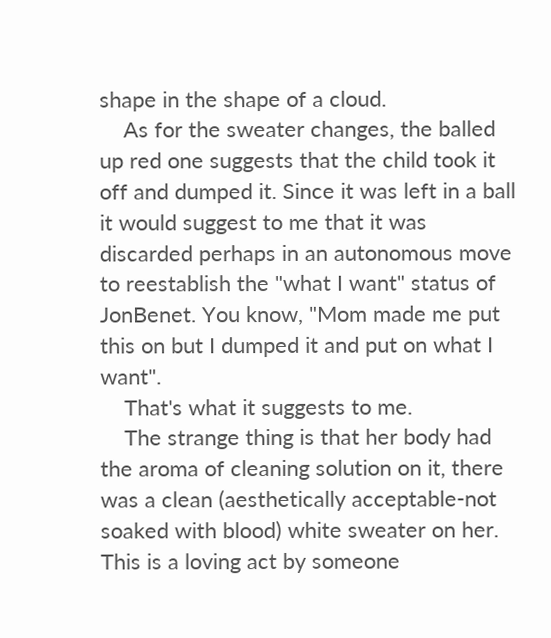shape in the shape of a cloud.
    As for the sweater changes, the balled up red one suggests that the child took it off and dumped it. Since it was left in a ball it would suggest to me that it was discarded perhaps in an autonomous move to reestablish the "what I want" status of JonBenet. You know, "Mom made me put this on but I dumped it and put on what I want".
    That's what it suggests to me.
    The strange thing is that her body had the aroma of cleaning solution on it, there was a clean (aesthetically acceptable-not soaked with blood) white sweater on her. This is a loving act by someone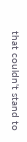that couldn't stand to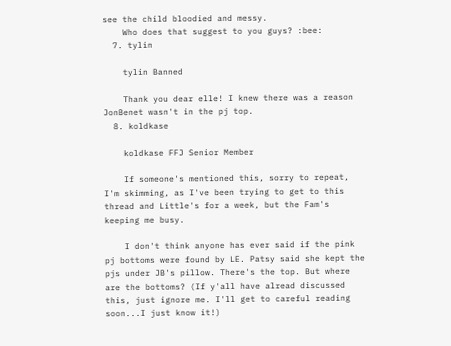see the child bloodied and messy.
    Who does that suggest to you guys? :bee:
  7. tylin

    tylin Banned

    Thank you dear elle! I knew there was a reason JonBenet wasn't in the pj top.
  8. koldkase

    koldkase FFJ Senior Member

    If someone's mentioned this, sorry to repeat, I'm skimming, as I've been trying to get to this thread and Little's for a week, but the Fam's keeping me busy.

    I don't think anyone has ever said if the pink pj bottoms were found by LE. Patsy said she kept the pjs under JB's pillow. There's the top. But where are the bottoms? (If y'all have alread discussed this, just ignore me. I'll get to careful reading soon...I just know it!)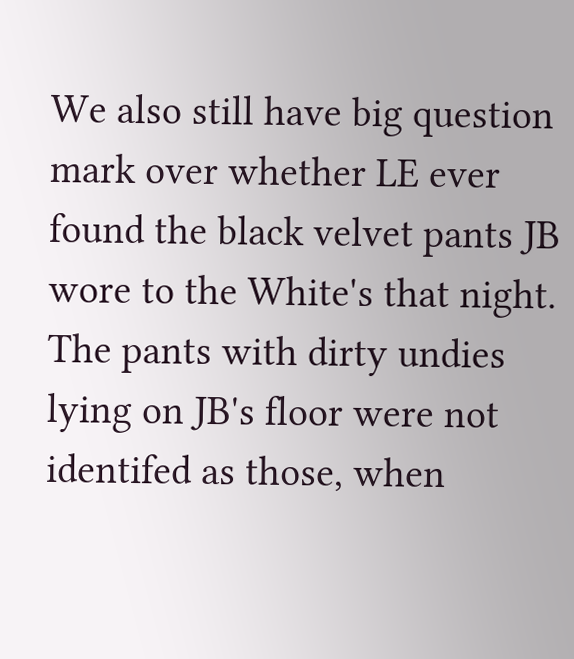We also still have big question mark over whether LE ever found the black velvet pants JB wore to the White's that night. The pants with dirty undies lying on JB's floor were not identifed as those, when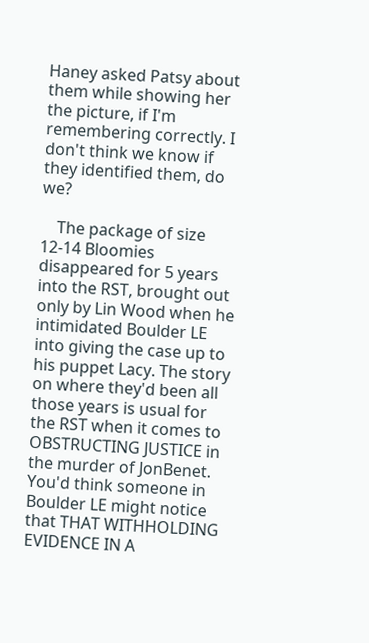Haney asked Patsy about them while showing her the picture, if I'm remembering correctly. I don't think we know if they identified them, do we?

    The package of size 12-14 Bloomies disappeared for 5 years into the RST, brought out only by Lin Wood when he intimidated Boulder LE into giving the case up to his puppet Lacy. The story on where they'd been all those years is usual for the RST when it comes to OBSTRUCTING JUSTICE in the murder of JonBenet. You'd think someone in Boulder LE might notice that THAT WITHHOLDING EVIDENCE IN A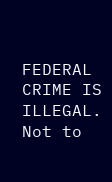FEDERAL CRIME IS ILLEGAL. Not to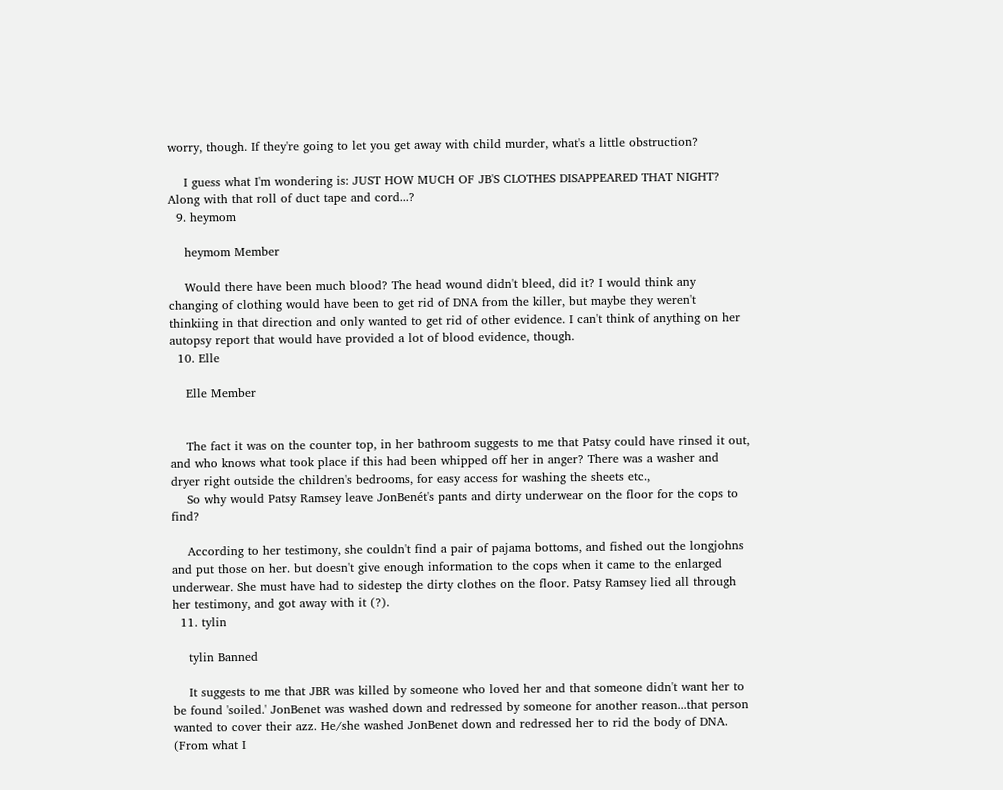worry, though. If they're going to let you get away with child murder, what's a little obstruction?

    I guess what I'm wondering is: JUST HOW MUCH OF JB'S CLOTHES DISAPPEARED THAT NIGHT? Along with that roll of duct tape and cord...?
  9. heymom

    heymom Member

    Would there have been much blood? The head wound didn't bleed, did it? I would think any changing of clothing would have been to get rid of DNA from the killer, but maybe they weren't thinkiing in that direction and only wanted to get rid of other evidence. I can't think of anything on her autopsy report that would have provided a lot of blood evidence, though.
  10. Elle

    Elle Member


    The fact it was on the counter top, in her bathroom suggests to me that Patsy could have rinsed it out, and who knows what took place if this had been whipped off her in anger? There was a washer and dryer right outside the children's bedrooms, for easy access for washing the sheets etc.,
    So why would Patsy Ramsey leave JonBenét's pants and dirty underwear on the floor for the cops to find?

    According to her testimony, she couldn't find a pair of pajama bottoms, and fished out the longjohns and put those on her. but doesn't give enough information to the cops when it came to the enlarged underwear. She must have had to sidestep the dirty clothes on the floor. Patsy Ramsey lied all through her testimony, and got away with it (?).
  11. tylin

    tylin Banned

    It suggests to me that JBR was killed by someone who loved her and that someone didn't want her to be found 'soiled.' JonBenet was washed down and redressed by someone for another reason...that person wanted to cover their azz. He/she washed JonBenet down and redressed her to rid the body of DNA. (From what I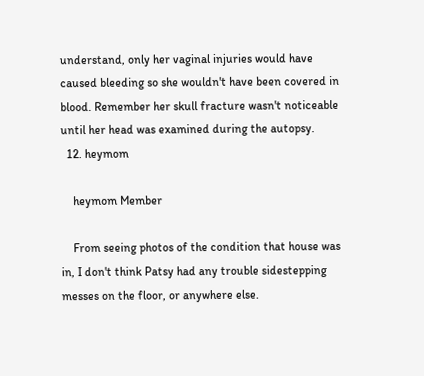understand, only her vaginal injuries would have caused bleeding so she wouldn't have been covered in blood. Remember her skull fracture wasn't noticeable until her head was examined during the autopsy.
  12. heymom

    heymom Member

    From seeing photos of the condition that house was in, I don't think Patsy had any trouble sidestepping messes on the floor, or anywhere else.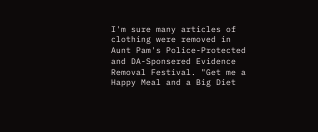I'm sure many articles of clothing were removed in Aunt Pam's Police-Protected and DA-Sponsered Evidence Removal Festival. "Get me a Happy Meal and a Big Diet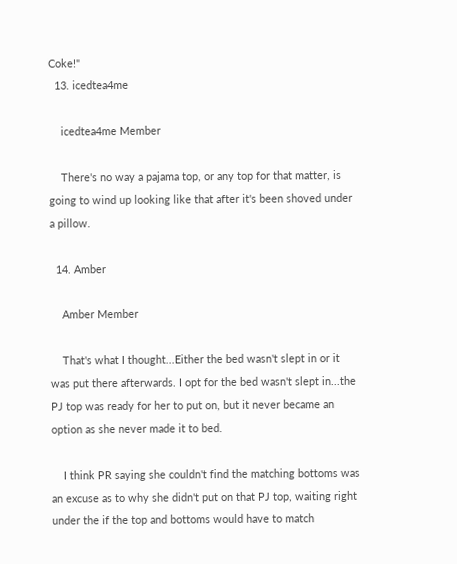Coke!"
  13. icedtea4me

    icedtea4me Member

    There's no way a pajama top, or any top for that matter, is going to wind up looking like that after it's been shoved under a pillow.

  14. Amber

    Amber Member

    That's what I thought...Either the bed wasn't slept in or it was put there afterwards. I opt for the bed wasn't slept in...the PJ top was ready for her to put on, but it never became an option as she never made it to bed.

    I think PR saying she couldn't find the matching bottoms was an excuse as to why she didn't put on that PJ top, waiting right under the if the top and bottoms would have to match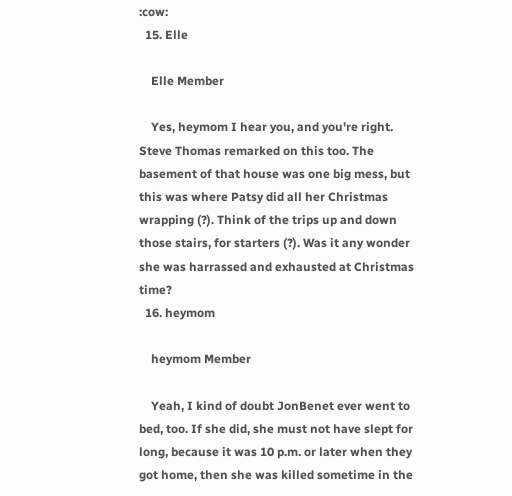:cow:
  15. Elle

    Elle Member

    Yes, heymom I hear you, and you're right. Steve Thomas remarked on this too. The basement of that house was one big mess, but this was where Patsy did all her Christmas wrapping (?). Think of the trips up and down those stairs, for starters (?). Was it any wonder she was harrassed and exhausted at Christmas time?
  16. heymom

    heymom Member

    Yeah, I kind of doubt JonBenet ever went to bed, too. If she did, she must not have slept for long, because it was 10 p.m. or later when they got home, then she was killed sometime in the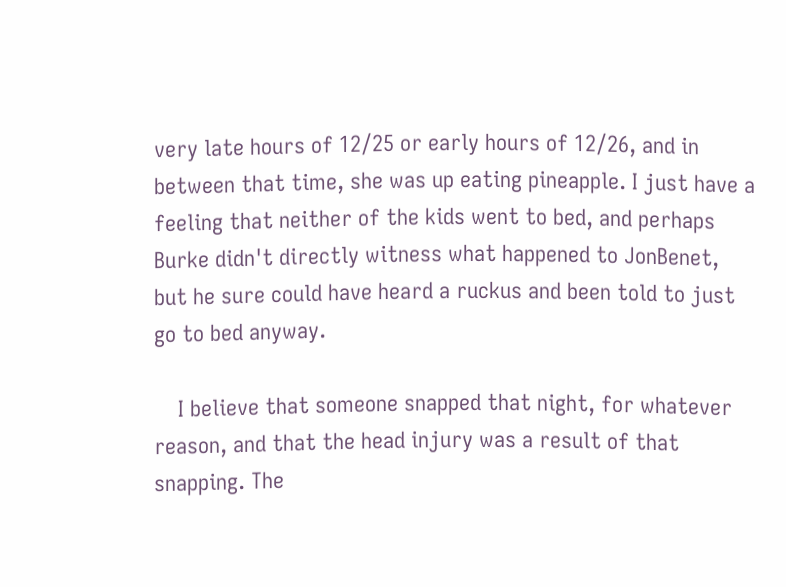very late hours of 12/25 or early hours of 12/26, and in between that time, she was up eating pineapple. I just have a feeling that neither of the kids went to bed, and perhaps Burke didn't directly witness what happened to JonBenet, but he sure could have heard a ruckus and been told to just go to bed anyway.

    I believe that someone snapped that night, for whatever reason, and that the head injury was a result of that snapping. The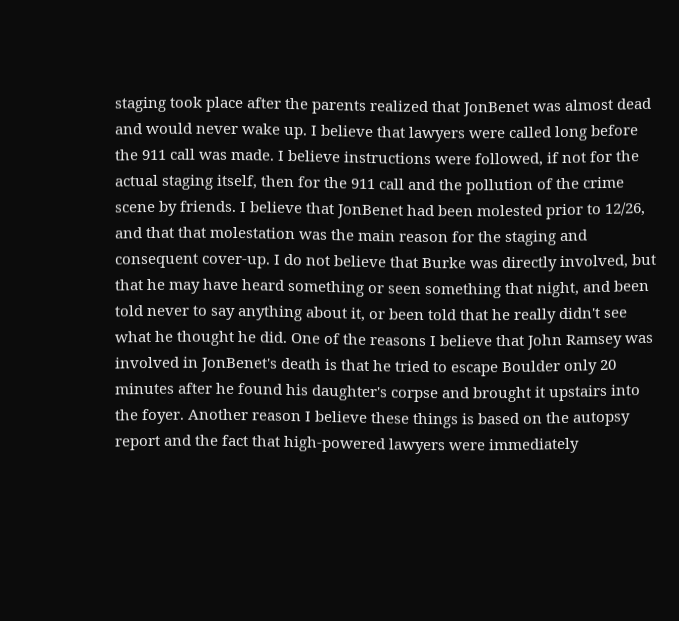staging took place after the parents realized that JonBenet was almost dead and would never wake up. I believe that lawyers were called long before the 911 call was made. I believe instructions were followed, if not for the actual staging itself, then for the 911 call and the pollution of the crime scene by friends. I believe that JonBenet had been molested prior to 12/26, and that that molestation was the main reason for the staging and consequent cover-up. I do not believe that Burke was directly involved, but that he may have heard something or seen something that night, and been told never to say anything about it, or been told that he really didn't see what he thought he did. One of the reasons I believe that John Ramsey was involved in JonBenet's death is that he tried to escape Boulder only 20 minutes after he found his daughter's corpse and brought it upstairs into the foyer. Another reason I believe these things is based on the autopsy report and the fact that high-powered lawyers were immediately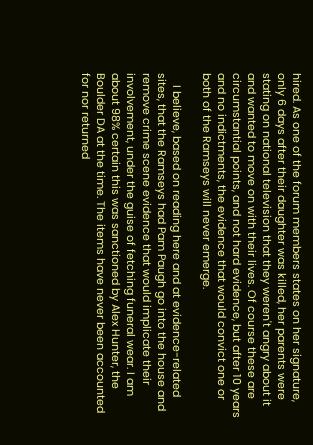hired. As one of the forum members states on her signature, only 6 days after their daughter was killed, her parents were stating on national television that they weren't angry about it and wanted to move on with their lives. Of course these are circumstantial points, and not hard evidence, but after 10 years and no indictments, the evidence that would convict one or both of the Ramseys will never emerge.

    I believe, based on reading here and at evidence-related sites, that the Ramseys had Pam Paugh go into the house and remove crime scene evidence that would implicate their involvement, under the guise of fetching funeral wear. I am about 98% certain this was sanctioned by Alex Hunter, the Boulder DA at the time. The items have never been accounted for nor returned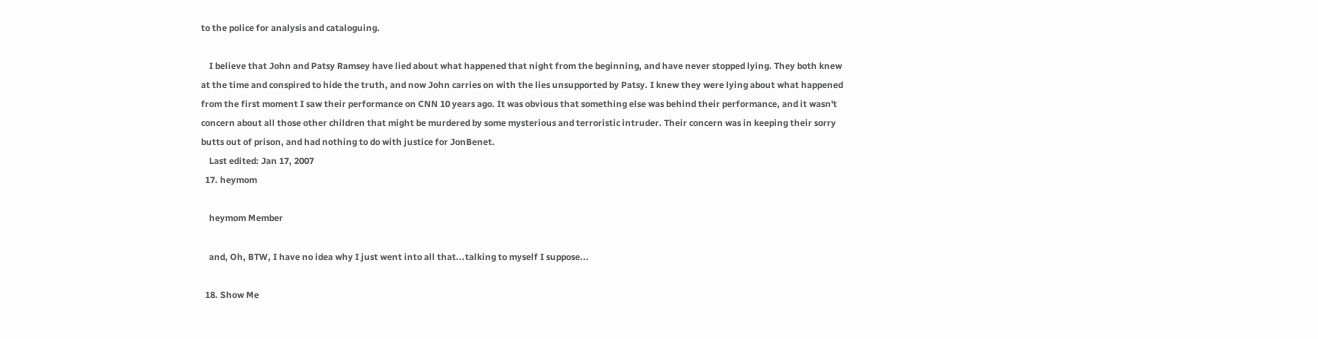to the police for analysis and cataloguing.

    I believe that John and Patsy Ramsey have lied about what happened that night from the beginning, and have never stopped lying. They both knew at the time and conspired to hide the truth, and now John carries on with the lies unsupported by Patsy. I knew they were lying about what happened from the first moment I saw their performance on CNN 10 years ago. It was obvious that something else was behind their performance, and it wasn't concern about all those other children that might be murdered by some mysterious and terroristic intruder. Their concern was in keeping their sorry butts out of prison, and had nothing to do with justice for JonBenet.
    Last edited: Jan 17, 2007
  17. heymom

    heymom Member

    and, Oh, BTW, I have no idea why I just went into all that...talking to myself I suppose...

  18. Show Me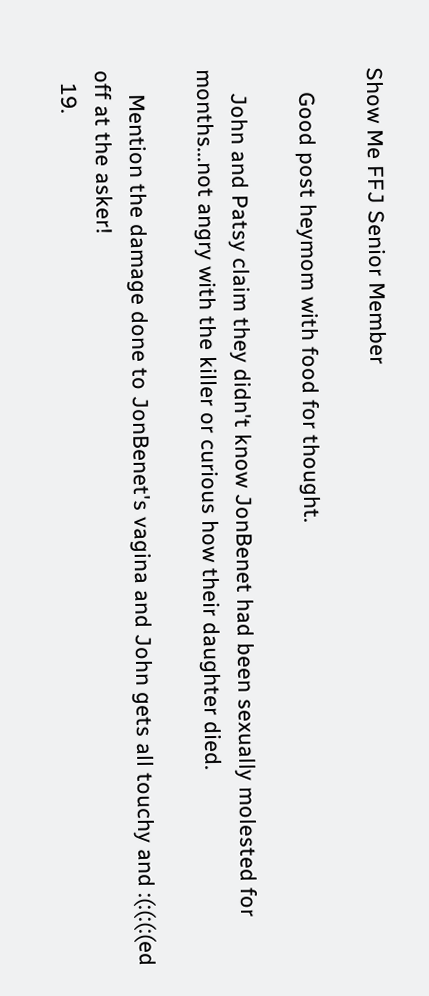Show Me FFJ Senior Member

    Good post heymom with food for thought.

    John and Patsy claim they didn't know JonBenet had been sexually molested for months...not angry with the killer or curious how their daughter died.

    Mention the damage done to JonBenet's vagina and John gets all touchy and :(:(:(:(ed off at the asker!
  19.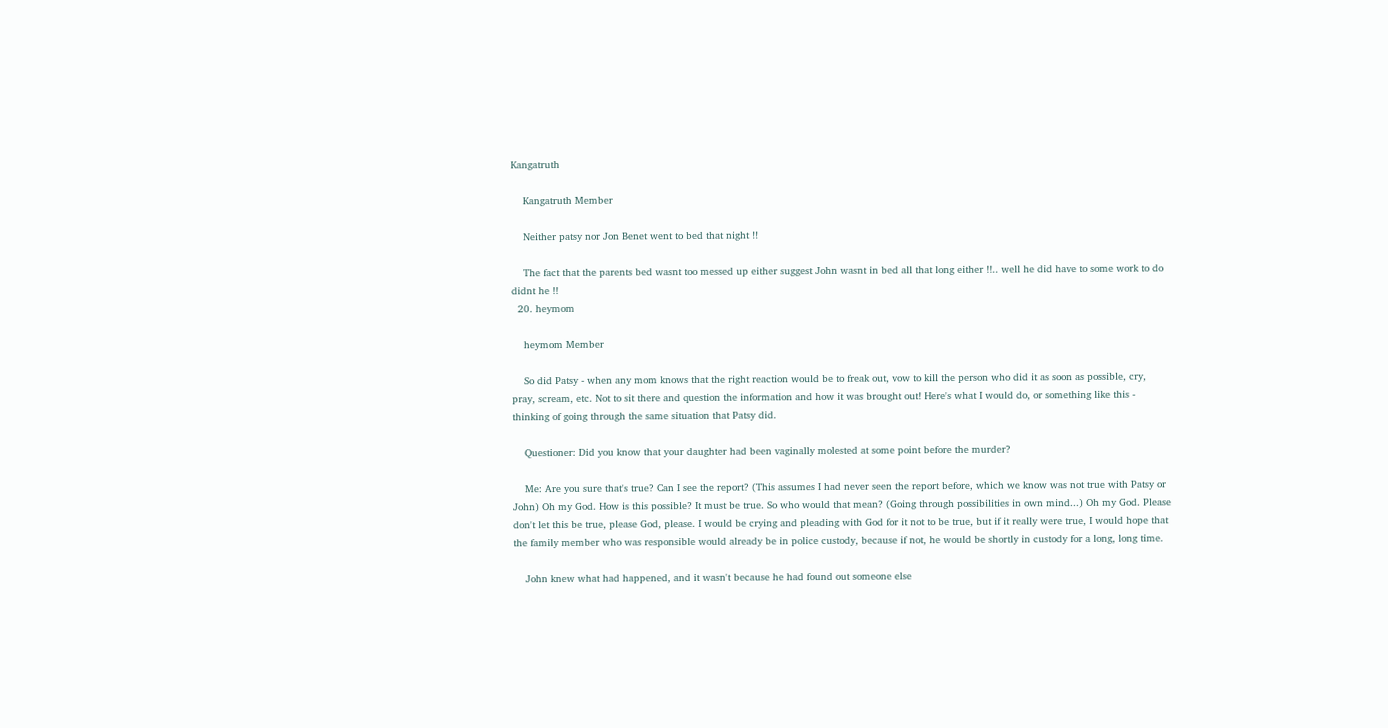Kangatruth

    Kangatruth Member

    Neither patsy nor Jon Benet went to bed that night !!

    The fact that the parents bed wasnt too messed up either suggest John wasnt in bed all that long either !!.. well he did have to some work to do didnt he !!
  20. heymom

    heymom Member

    So did Patsy - when any mom knows that the right reaction would be to freak out, vow to kill the person who did it as soon as possible, cry, pray, scream, etc. Not to sit there and question the information and how it was brought out! Here's what I would do, or something like this - thinking of going through the same situation that Patsy did.

    Questioner: Did you know that your daughter had been vaginally molested at some point before the murder?

    Me: Are you sure that's true? Can I see the report? (This assumes I had never seen the report before, which we know was not true with Patsy or John) Oh my God. How is this possible? It must be true. So who would that mean? (Going through possibilities in own mind...) Oh my God. Please don't let this be true, please God, please. I would be crying and pleading with God for it not to be true, but if it really were true, I would hope that the family member who was responsible would already be in police custody, because if not, he would be shortly in custody for a long, long time.

    John knew what had happened, and it wasn't because he had found out someone else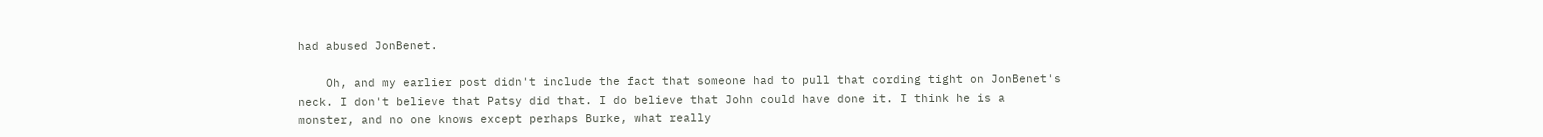had abused JonBenet.

    Oh, and my earlier post didn't include the fact that someone had to pull that cording tight on JonBenet's neck. I don't believe that Patsy did that. I do believe that John could have done it. I think he is a monster, and no one knows except perhaps Burke, what really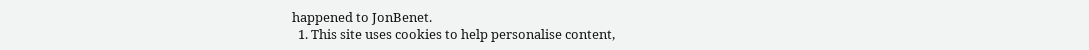happened to JonBenet.
  1. This site uses cookies to help personalise content,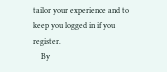tailor your experience and to keep you logged in if you register.
    By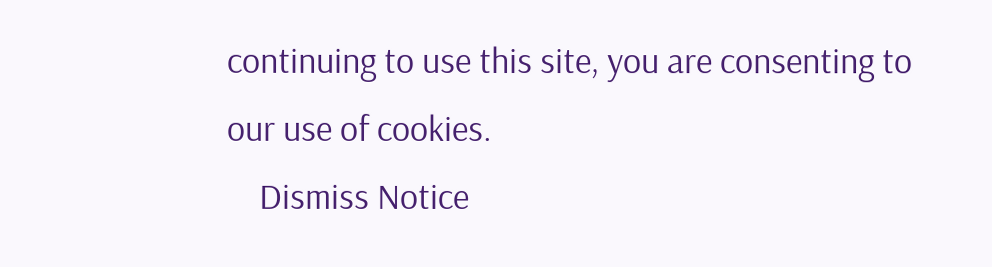continuing to use this site, you are consenting to our use of cookies.
    Dismiss Notice